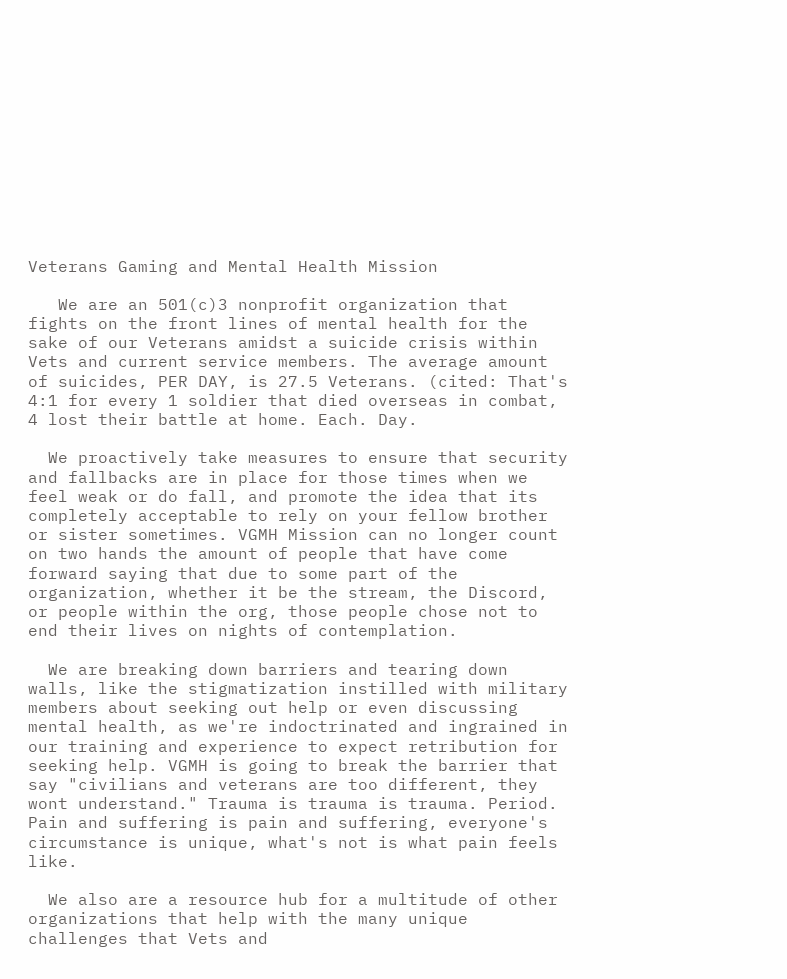Veterans Gaming and Mental Health Mission

   We are an 501(c)3 nonprofit organization that fights on the front lines of mental health for the sake of our Veterans amidst a suicide crisis within Vets and current service members. The average amount of suicides, PER DAY, is 27.5 Veterans. (cited: That's 4:1 for every 1 soldier that died overseas in combat, 4 lost their battle at home. Each. Day.

  We proactively take measures to ensure that security and fallbacks are in place for those times when we feel weak or do fall, and promote the idea that its completely acceptable to rely on your fellow brother or sister sometimes. VGMH Mission can no longer count on two hands the amount of people that have come forward saying that due to some part of the organization, whether it be the stream, the Discord, or people within the org, those people chose not to end their lives on nights of contemplation.

  We are breaking down barriers and tearing down walls, like the stigmatization instilled with military members about seeking out help or even discussing mental health, as we're indoctrinated and ingrained in our training and experience to expect retribution for seeking help. VGMH is going to break the barrier that say "civilians and veterans are too different, they wont understand." Trauma is trauma is trauma. Period. Pain and suffering is pain and suffering, everyone's circumstance is unique, what's not is what pain feels like.

  We also are a resource hub for a multitude of other organizations that help with the many unique challenges that Vets and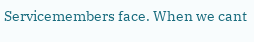Servicemembers face. When we cant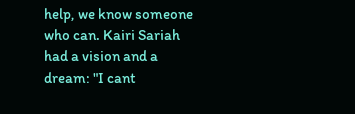help, we know someone who can. Kairi Sariah had a vision and a dream: "I cant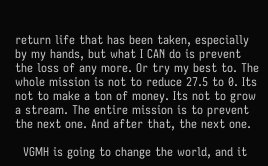return life that has been taken, especially by my hands, but what I CAN do is prevent the loss of any more. Or try my best to. The whole mission is not to reduce 27.5 to 0. Its not to make a ton of money. Its not to grow a stream. The entire mission is to prevent the next one. And after that, the next one.

  VGMH is going to change the world, and it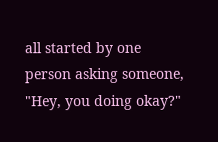all started by one person asking someone, "Hey, you doing okay?"